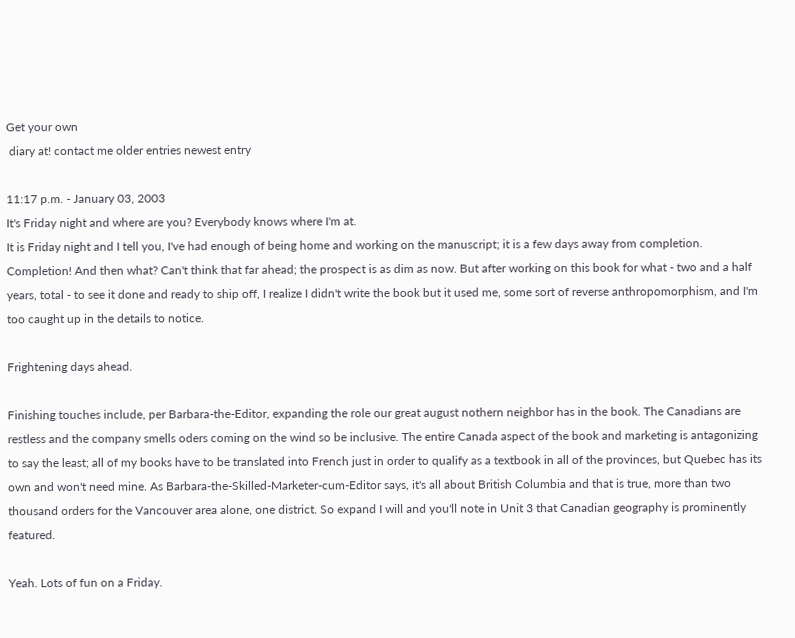Get your own
 diary at! contact me older entries newest entry

11:17 p.m. - January 03, 2003
It's Friday night and where are you? Everybody knows where I'm at.
It is Friday night and I tell you, I've had enough of being home and working on the manuscript; it is a few days away from completion. Completion! And then what? Can't think that far ahead; the prospect is as dim as now. But after working on this book for what - two and a half years, total - to see it done and ready to ship off, I realize I didn't write the book but it used me, some sort of reverse anthropomorphism, and I'm too caught up in the details to notice.

Frightening days ahead.

Finishing touches include, per Barbara-the-Editor, expanding the role our great august nothern neighbor has in the book. The Canadians are restless and the company smells oders coming on the wind so be inclusive. The entire Canada aspect of the book and marketing is antagonizing to say the least; all of my books have to be translated into French just in order to qualify as a textbook in all of the provinces, but Quebec has its own and won't need mine. As Barbara-the-Skilled-Marketer-cum-Editor says, it's all about British Columbia and that is true, more than two thousand orders for the Vancouver area alone, one district. So expand I will and you'll note in Unit 3 that Canadian geography is prominently featured.

Yeah. Lots of fun on a Friday.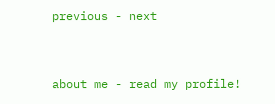previous - next


about me - read my profile!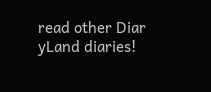read other Diar
yLand diaries!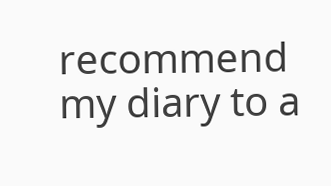recommend my diary to a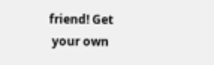friend! Get
 your own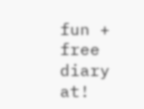fun + free diary at!